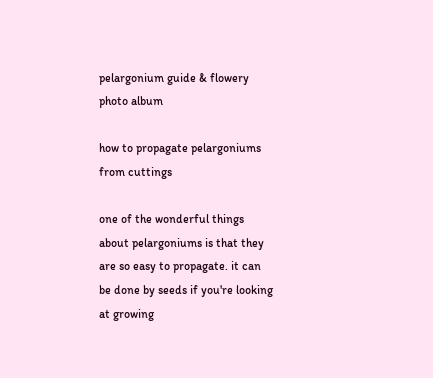pelargonium guide & flowery photo album

how to propagate pelargoniums from cuttings

one of the wonderful things about pelargoniums is that they are so easy to propagate. it can be done by seeds if you're looking at growing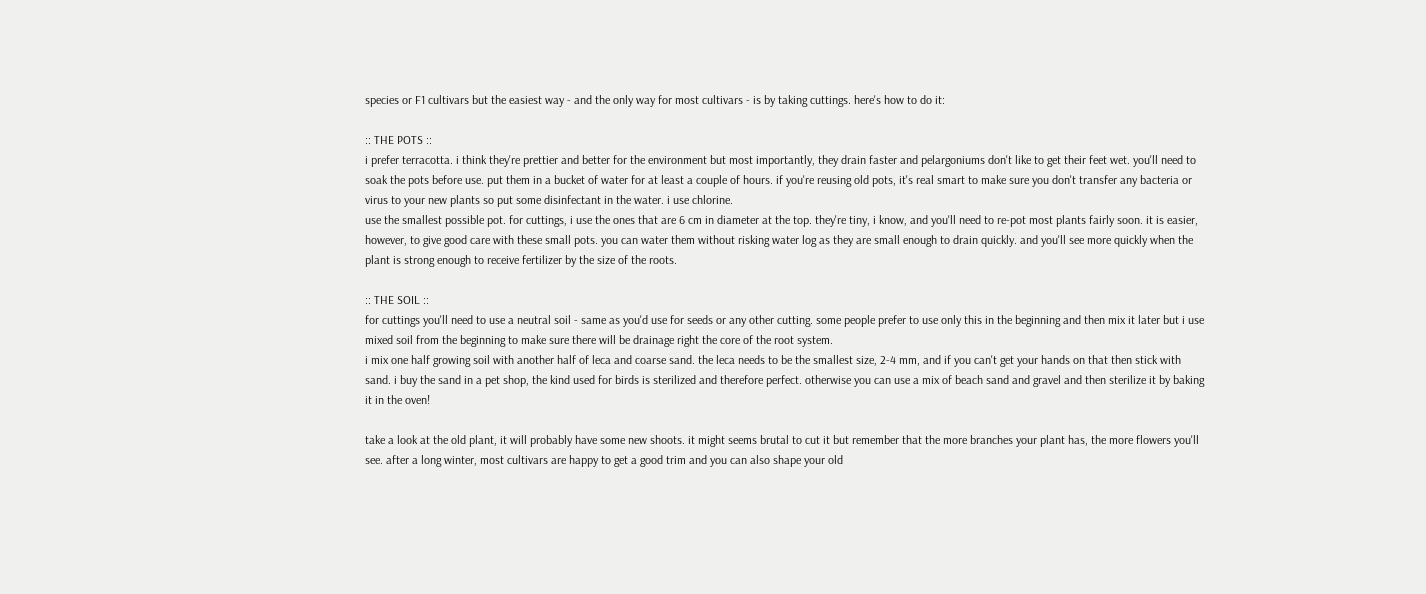species or F1 cultivars but the easiest way - and the only way for most cultivars - is by taking cuttings. here's how to do it:

:: THE POTS ::
i prefer terracotta. i think they're prettier and better for the environment but most importantly, they drain faster and pelargoniums don't like to get their feet wet. you'll need to soak the pots before use. put them in a bucket of water for at least a couple of hours. if you're reusing old pots, it's real smart to make sure you don't transfer any bacteria or virus to your new plants so put some disinfectant in the water. i use chlorine.
use the smallest possible pot. for cuttings, i use the ones that are 6 cm in diameter at the top. they're tiny, i know, and you'll need to re-pot most plants fairly soon. it is easier, however, to give good care with these small pots. you can water them without risking water log as they are small enough to drain quickly. and you'll see more quickly when the plant is strong enough to receive fertilizer by the size of the roots.

:: THE SOIL ::
for cuttings you'll need to use a neutral soil - same as you'd use for seeds or any other cutting. some people prefer to use only this in the beginning and then mix it later but i use mixed soil from the beginning to make sure there will be drainage right the core of the root system.
i mix one half growing soil with another half of leca and coarse sand. the leca needs to be the smallest size, 2-4 mm, and if you can't get your hands on that then stick with sand. i buy the sand in a pet shop, the kind used for birds is sterilized and therefore perfect. otherwise you can use a mix of beach sand and gravel and then sterilize it by baking it in the oven!

take a look at the old plant, it will probably have some new shoots. it might seems brutal to cut it but remember that the more branches your plant has, the more flowers you'll see. after a long winter, most cultivars are happy to get a good trim and you can also shape your old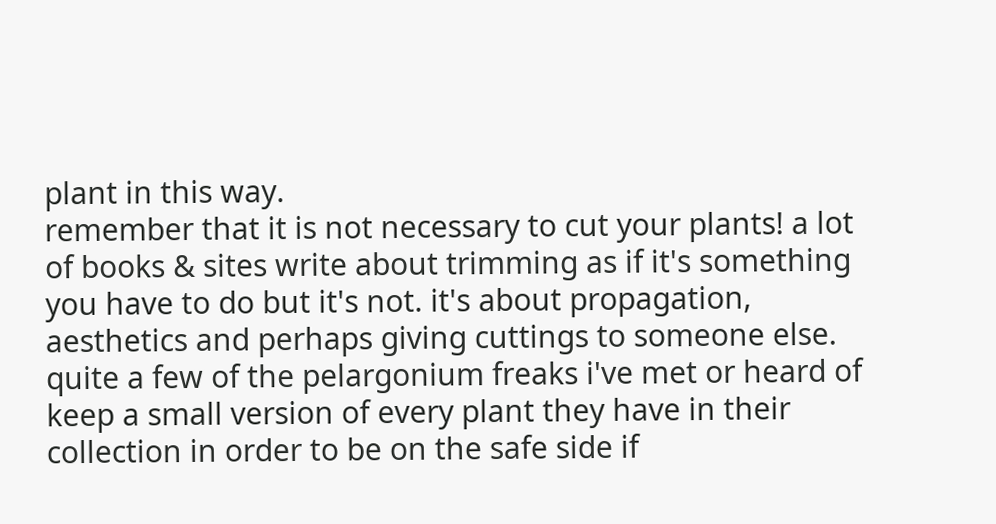plant in this way.
remember that it is not necessary to cut your plants! a lot of books & sites write about trimming as if it's something you have to do but it's not. it's about propagation, aesthetics and perhaps giving cuttings to someone else. quite a few of the pelargonium freaks i've met or heard of keep a small version of every plant they have in their collection in order to be on the safe side if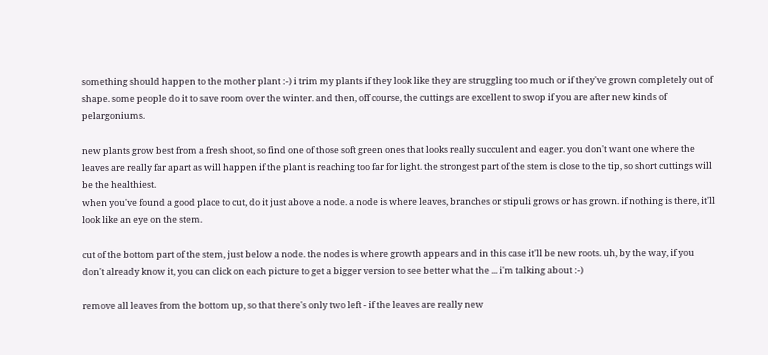something should happen to the mother plant :-) i trim my plants if they look like they are struggling too much or if they've grown completely out of shape. some people do it to save room over the winter. and then, off course, the cuttings are excellent to swop if you are after new kinds of pelargoniums.

new plants grow best from a fresh shoot, so find one of those soft green ones that looks really succulent and eager. you don't want one where the leaves are really far apart as will happen if the plant is reaching too far for light. the strongest part of the stem is close to the tip, so short cuttings will be the healthiest.
when you've found a good place to cut, do it just above a node. a node is where leaves, branches or stipuli grows or has grown. if nothing is there, it'll look like an eye on the stem.

cut of the bottom part of the stem, just below a node. the nodes is where growth appears and in this case it'll be new roots. uh, by the way, if you don't already know it, you can click on each picture to get a bigger version to see better what the ... i'm talking about :-)

remove all leaves from the bottom up, so that there's only two left - if the leaves are really new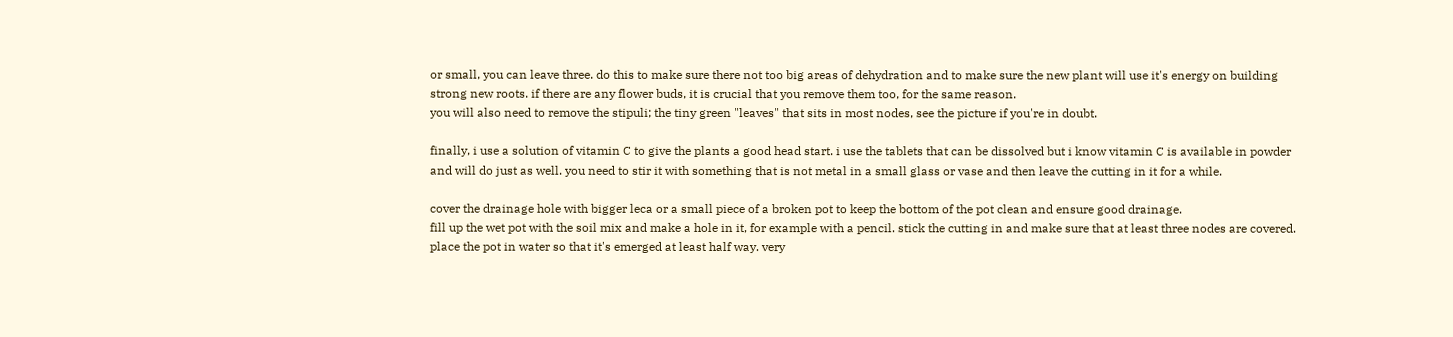or small, you can leave three. do this to make sure there not too big areas of dehydration and to make sure the new plant will use it's energy on building strong new roots. if there are any flower buds, it is crucial that you remove them too, for the same reason.
you will also need to remove the stipuli; the tiny green "leaves" that sits in most nodes, see the picture if you're in doubt.

finally, i use a solution of vitamin C to give the plants a good head start. i use the tablets that can be dissolved but i know vitamin C is available in powder and will do just as well. you need to stir it with something that is not metal in a small glass or vase and then leave the cutting in it for a while.

cover the drainage hole with bigger leca or a small piece of a broken pot to keep the bottom of the pot clean and ensure good drainage.
fill up the wet pot with the soil mix and make a hole in it, for example with a pencil. stick the cutting in and make sure that at least three nodes are covered.
place the pot in water so that it's emerged at least half way. very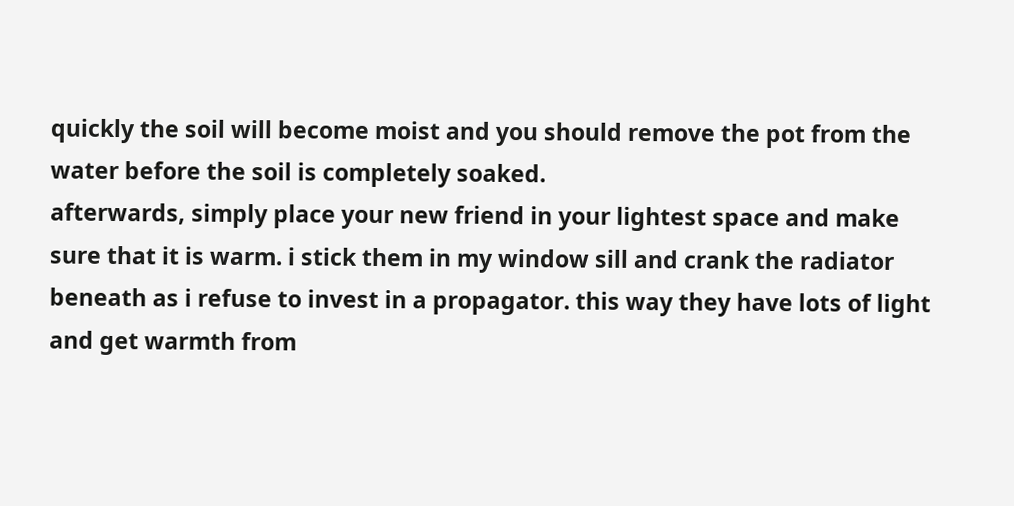quickly the soil will become moist and you should remove the pot from the water before the soil is completely soaked.
afterwards, simply place your new friend in your lightest space and make sure that it is warm. i stick them in my window sill and crank the radiator beneath as i refuse to invest in a propagator. this way they have lots of light and get warmth from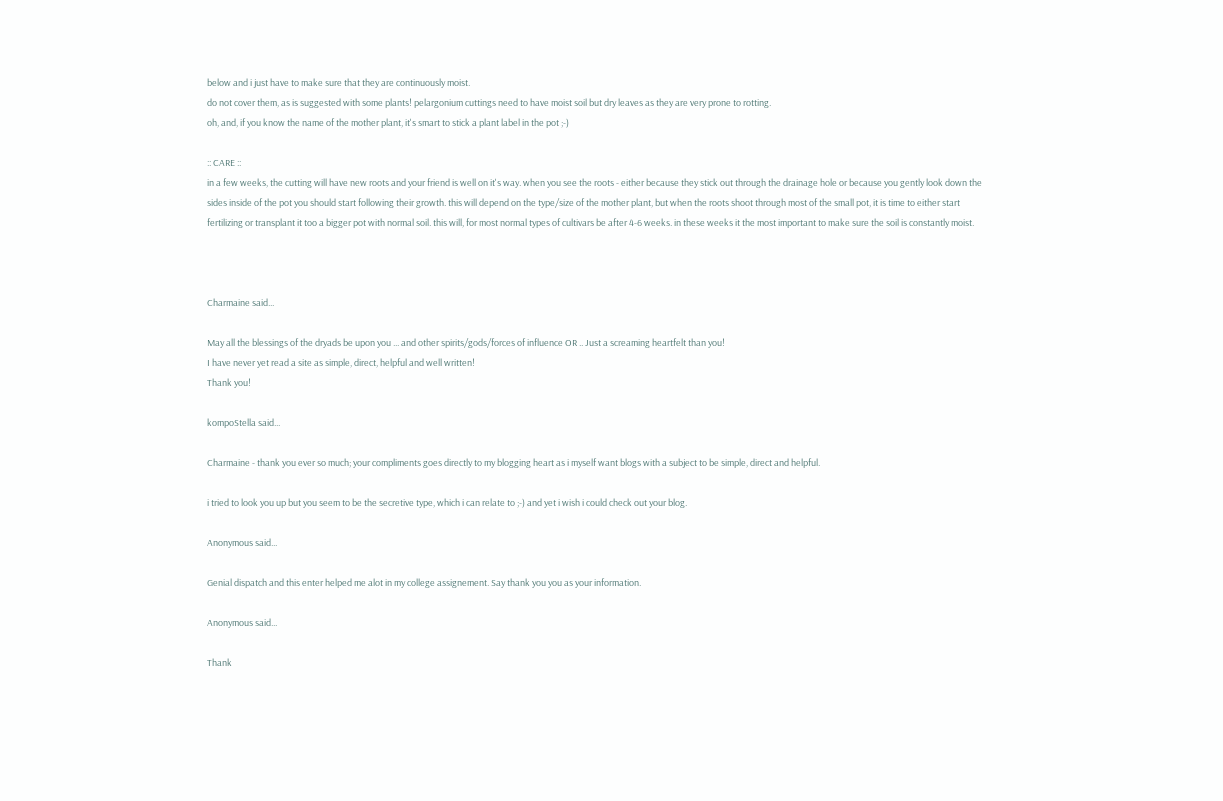below and i just have to make sure that they are continuously moist.
do not cover them, as is suggested with some plants! pelargonium cuttings need to have moist soil but dry leaves as they are very prone to rotting.
oh, and, if you know the name of the mother plant, it's smart to stick a plant label in the pot ;-)

:: CARE ::
in a few weeks, the cutting will have new roots and your friend is well on it's way. when you see the roots - either because they stick out through the drainage hole or because you gently look down the sides inside of the pot you should start following their growth. this will depend on the type/size of the mother plant, but when the roots shoot through most of the small pot, it is time to either start fertilizing or transplant it too a bigger pot with normal soil. this will, for most normal types of cultivars be after 4-6 weeks. in these weeks it the most important to make sure the soil is constantly moist.



Charmaine said...

May all the blessings of the dryads be upon you ... and other spirits/gods/forces of influence OR .. Just a screaming heartfelt than you!
I have never yet read a site as simple, direct, helpful and well written!
Thank you!

kompoStella said...

Charmaine - thank you ever so much; your compliments goes directly to my blogging heart as i myself want blogs with a subject to be simple, direct and helpful.

i tried to look you up but you seem to be the secretive type, which i can relate to ;-) and yet i wish i could check out your blog.

Anonymous said...

Genial dispatch and this enter helped me alot in my college assignement. Say thank you you as your information.

Anonymous said...

Thank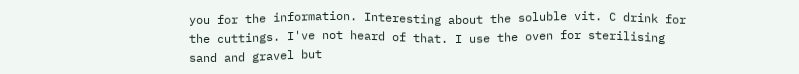you for the information. Interesting about the soluble vit. C drink for the cuttings. I've not heard of that. I use the oven for sterilising sand and gravel but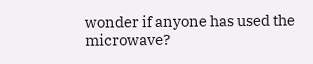wonder if anyone has used the microwave?